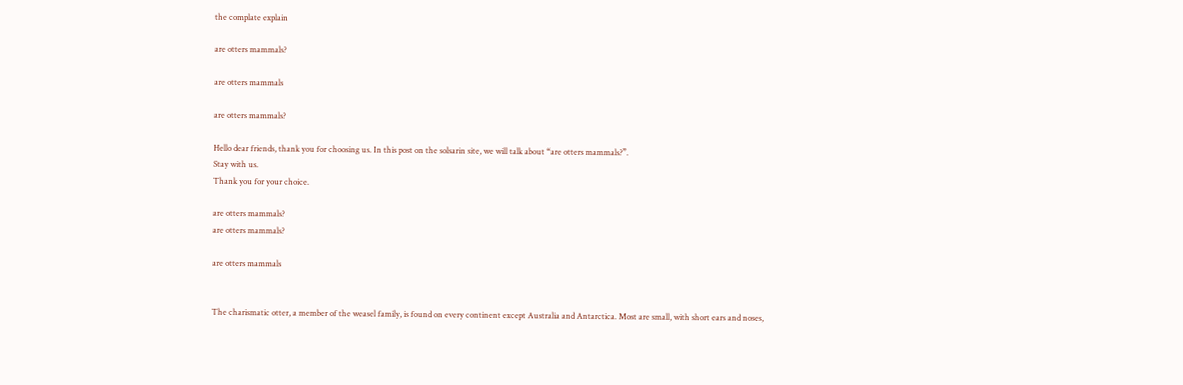the complate explain

are otters mammals?

are otters mammals

are otters mammals?

Hello dear friends, thank you for choosing us. In this post on the solsarin site, we will talk about “are otters mammals?”.
Stay with us.
Thank you for your choice.

are otters mammals?
are otters mammals?

are otters mammals


The charismatic otter, a member of the weasel family, is found on every continent except Australia and Antarctica. Most are small, with short ears and noses,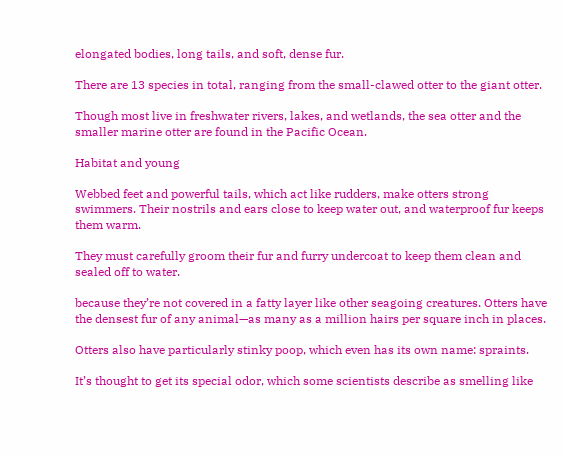elongated bodies, long tails, and soft, dense fur.

There are 13 species in total, ranging from the small-clawed otter to the giant otter.

Though most live in freshwater rivers, lakes, and wetlands, the sea otter and the smaller marine otter are found in the Pacific Ocean.

Habitat and young

Webbed feet and powerful tails, which act like rudders, make otters strong swimmers. Their nostrils and ears close to keep water out, and waterproof fur keeps them warm.

They must carefully groom their fur and furry undercoat to keep them clean and sealed off to water.

because they’re not covered in a fatty layer like other seagoing creatures. Otters have the densest fur of any animal—as many as a million hairs per square inch in places.

Otters also have particularly stinky poop, which even has its own name: spraints.

It’s thought to get its special odor, which some scientists describe as smelling like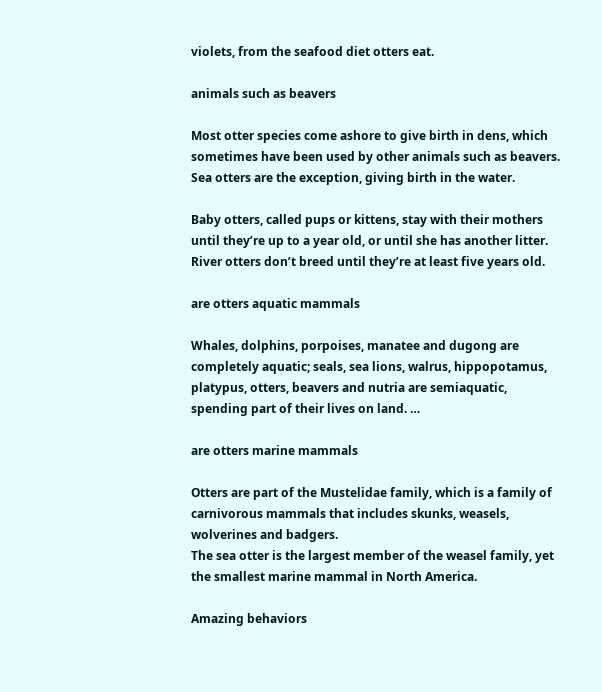violets, from the seafood diet otters eat.

animals such as beavers

Most otter species come ashore to give birth in dens, which sometimes have been used by other animals such as beavers. Sea otters are the exception, giving birth in the water.

Baby otters, called pups or kittens, stay with their mothers until they’re up to a year old, or until she has another litter. River otters don’t breed until they’re at least five years old.

are otters aquatic mammals

Whales, dolphins, porpoises, manatee and dugong are completely aquatic; seals, sea lions, walrus, hippopotamus, platypus, otters, beavers and nutria are semiaquatic, spending part of their lives on land. …

are otters marine mammals

Otters are part of the Mustelidae family, which is a family of carnivorous mammals that includes skunks, weasels, wolverines and badgers.
The sea otter is the largest member of the weasel family, yet the smallest marine mammal in North America.

Amazing behaviors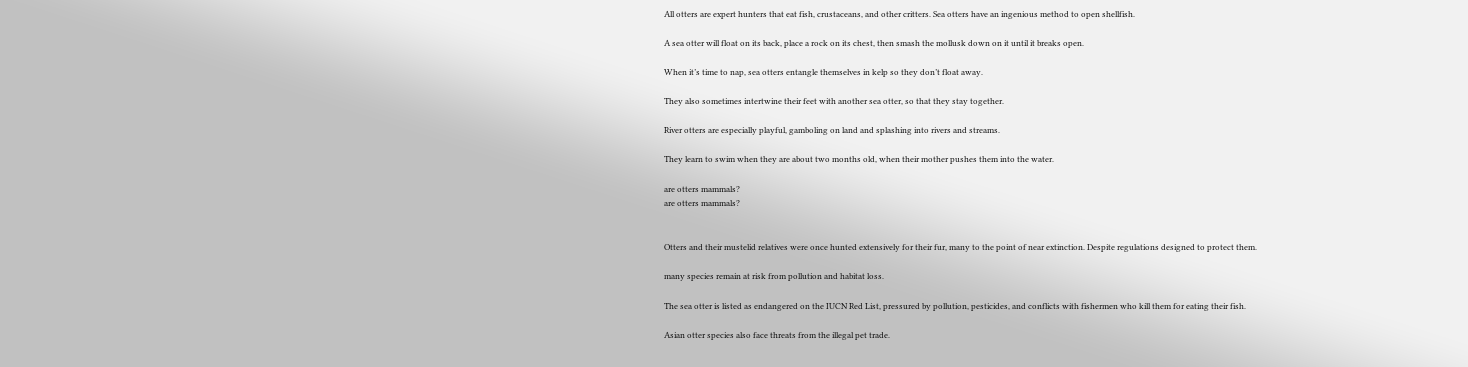All otters are expert hunters that eat fish, crustaceans, and other critters. Sea otters have an ingenious method to open shellfish.

A sea otter will float on its back, place a rock on its chest, then smash the mollusk down on it until it breaks open.

When it’s time to nap, sea otters entangle themselves in kelp so they don’t float away.

They also sometimes intertwine their feet with another sea otter, so that they stay together.

River otters are especially playful, gamboling on land and splashing into rivers and streams.

They learn to swim when they are about two months old, when their mother pushes them into the water.

are otters mammals?
are otters mammals?


Otters and their mustelid relatives were once hunted extensively for their fur, many to the point of near extinction. Despite regulations designed to protect them.

many species remain at risk from pollution and habitat loss.

The sea otter is listed as endangered on the IUCN Red List, pressured by pollution, pesticides, and conflicts with fishermen who kill them for eating their fish.

Asian otter species also face threats from the illegal pet trade.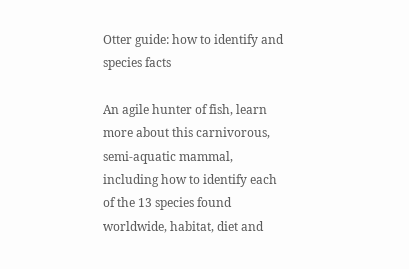Otter guide: how to identify and species facts

An agile hunter of fish, learn more about this carnivorous, semi-aquatic mammal, including how to identify each of the 13 species found worldwide, habitat, diet and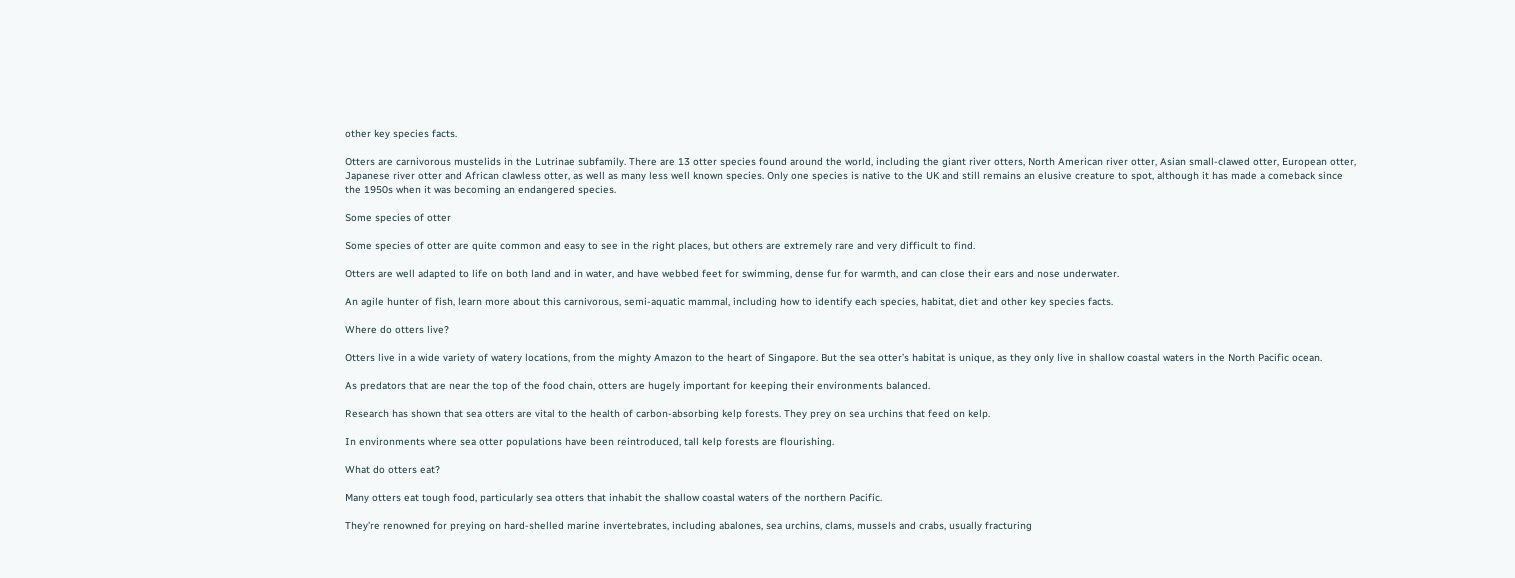other key species facts.

Otters are carnivorous mustelids in the Lutrinae subfamily. There are 13 otter species found around the world, including the giant river otters, North American river otter, Asian small-clawed otter, European otter, Japanese river otter and African clawless otter, as well as many less well known species. Only one species is native to the UK and still remains an elusive creature to spot, although it has made a comeback since the 1950s when it was becoming an endangered species.

Some species of otter

Some species of otter are quite common and easy to see in the right places, but others are extremely rare and very difficult to find.

Otters are well adapted to life on both land and in water, and have webbed feet for swimming, dense fur for warmth, and can close their ears and nose underwater.

An agile hunter of fish, learn more about this carnivorous, semi-aquatic mammal, including how to identify each species, habitat, diet and other key species facts.

Where do otters live?

Otters live in a wide variety of watery locations, from the mighty Amazon to the heart of Singapore. But the sea otter’s habitat is unique, as they only live in shallow coastal waters in the North Pacific ocean.

As predators that are near the top of the food chain, otters are hugely important for keeping their environments balanced.

Research has shown that sea otters are vital to the health of carbon-absorbing kelp forests. They prey on sea urchins that feed on kelp.

In environments where sea otter populations have been reintroduced, tall kelp forests are flourishing.

What do otters eat?

Many otters eat tough food, particularly sea otters that inhabit the shallow coastal waters of the northern Pacific.

They’re renowned for preying on hard-shelled marine invertebrates, including abalones, sea urchins, clams, mussels and crabs, usually fracturing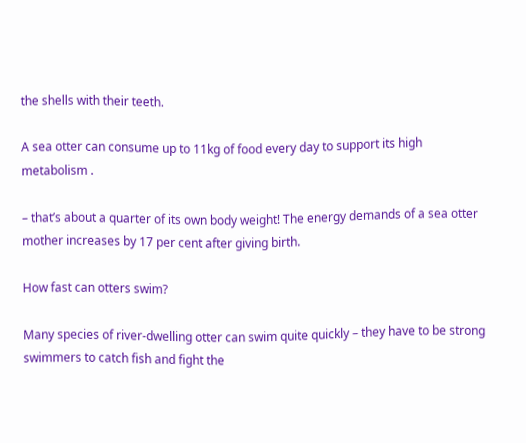the shells with their teeth.

A sea otter can consume up to 11kg of food every day to support its high metabolism .

– that’s about a quarter of its own body weight! The energy demands of a sea otter mother increases by 17 per cent after giving birth.

How fast can otters swim?

Many species of river-dwelling otter can swim quite quickly – they have to be strong swimmers to catch fish and fight the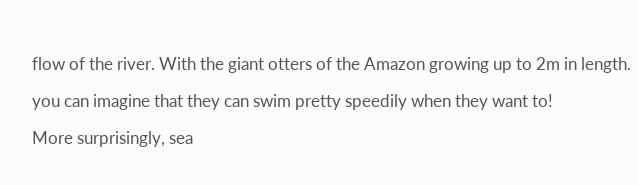flow of the river. With the giant otters of the Amazon growing up to 2m in length.

you can imagine that they can swim pretty speedily when they want to!

More surprisingly, sea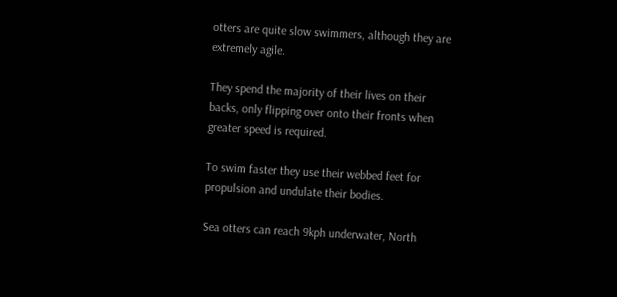otters are quite slow swimmers, although they are extremely agile.

They spend the majority of their lives on their backs, only flipping over onto their fronts when greater speed is required.

To swim faster they use their webbed feet for propulsion and undulate their bodies.

Sea otters can reach 9kph underwater, North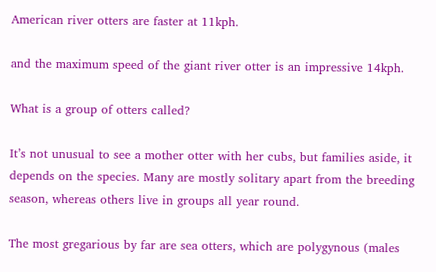American river otters are faster at 11kph.

and the maximum speed of the giant river otter is an impressive 14kph.

What is a group of otters called?

It’s not unusual to see a mother otter with her cubs, but families aside, it depends on the species. Many are mostly solitary apart from the breeding season, whereas others live in groups all year round.

The most gregarious by far are sea otters, which are polygynous (males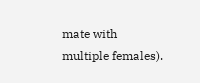mate with multiple females).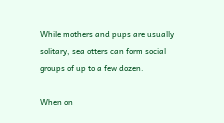While mothers and pups are usually solitary, sea otters can form social groups of up to a few dozen.

When on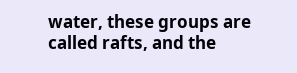water, these groups are called rafts, and the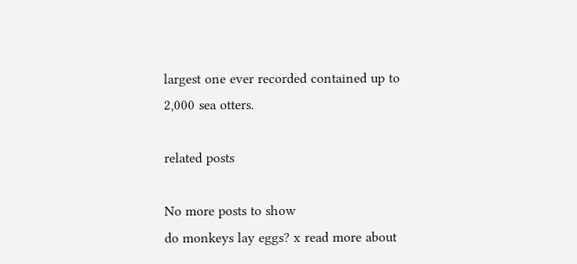largest one ever recorded contained up to 2,000 sea otters.

related posts

No more posts to show
do monkeys lay eggs? x read more about